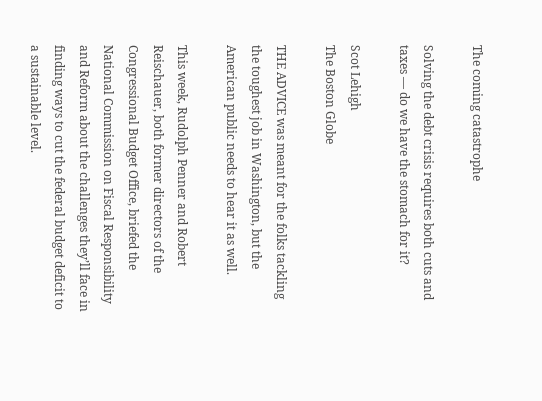The coming catastrophe

Solving the debt crisis requires both cuts and taxes — do we have the stomach for it?

Scot Lehigh
The Boston Globe

THE ADVICE was meant for the folks tackling the toughest job in Washington, but the American public needs to hear it as well.

This week, Rudolph Penner and Robert Reischauer, both former directors of the Congressional Budget Office, briefed the National Commission on Fiscal Responsibility and Reform about the challenges they’ll face in finding ways to cut the federal budget deficit to a sustainable level.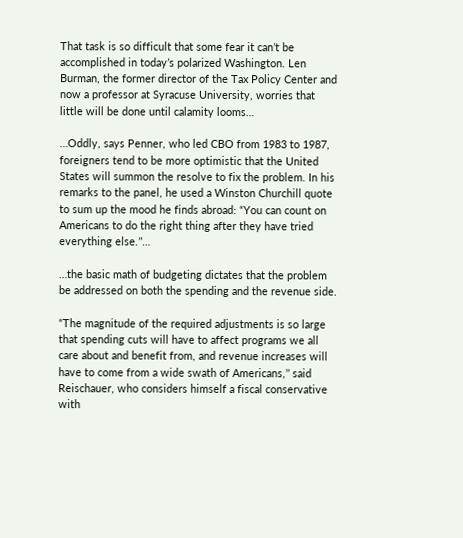That task is so difficult that some fear it can’t be accomplished in today’s polarized Washington. Len Burman, the former director of the Tax Policy Center and now a professor at Syracuse University, worries that little will be done until calamity looms…

…Oddly, says Penner, who led CBO from 1983 to 1987, foreigners tend to be more optimistic that the United States will summon the resolve to fix the problem. In his remarks to the panel, he used a Winston Churchill quote to sum up the mood he finds abroad: “You can count on Americans to do the right thing after they have tried everything else.’’…

…the basic math of budgeting dictates that the problem be addressed on both the spending and the revenue side.

“The magnitude of the required adjustments is so large that spending cuts will have to affect programs we all care about and benefit from, and revenue increases will have to come from a wide swath of Americans,’’ said Reischauer, who considers himself a fiscal conservative with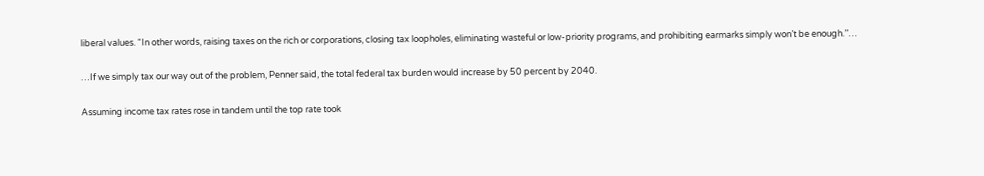liberal values. “In other words, raising taxes on the rich or corporations, closing tax loopholes, eliminating wasteful or low-priority programs, and prohibiting earmarks simply won’t be enough.’’…

…If we simply tax our way out of the problem, Penner said, the total federal tax burden would increase by 50 percent by 2040.

Assuming income tax rates rose in tandem until the top rate took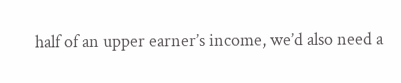half of an upper earner’s income, we’d also need a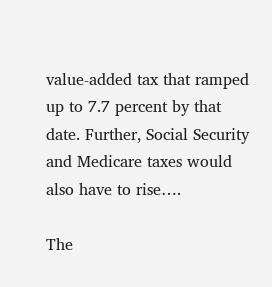value-added tax that ramped up to 7.7 percent by that date. Further, Social Security and Medicare taxes would also have to rise….

The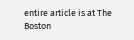entire article is at The Boston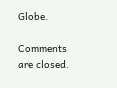Globe.

Comments are closed.